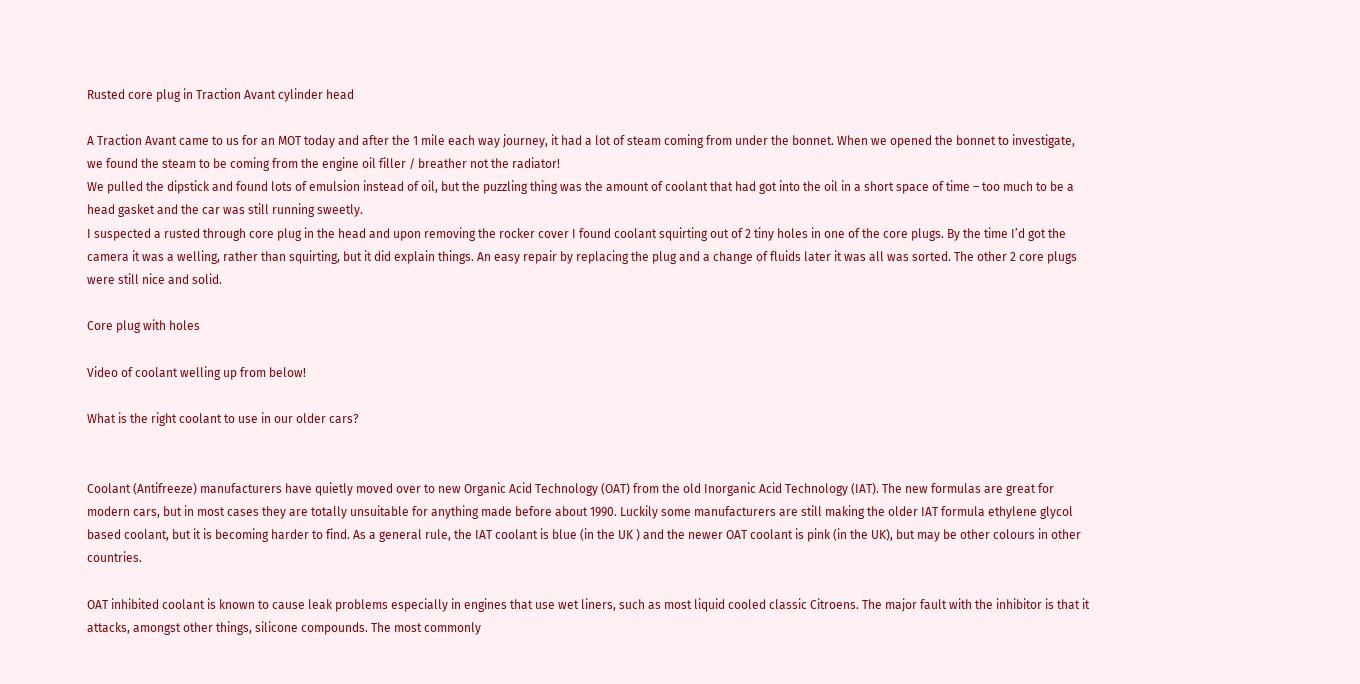Rusted core plug in Traction Avant cylinder head

A Traction Avant came to us for an MOT today and after the 1 mile each way journey, it had a lot of steam coming from under the bonnet. When we opened the bonnet to investigate, we found the steam to be coming from the engine oil filler / breather not the radiator!
We pulled the dipstick and found lots of emulsion instead of oil, but the puzzling thing was the amount of coolant that had got into the oil in a short space of time – too much to be a head gasket and the car was still running sweetly.
I suspected a rusted through core plug in the head and upon removing the rocker cover I found coolant squirting out of 2 tiny holes in one of the core plugs. By the time I’d got the camera it was a welling, rather than squirting, but it did explain things. An easy repair by replacing the plug and a change of fluids later it was all was sorted. The other 2 core plugs were still nice and solid.

Core plug with holes

Video of coolant welling up from below!

What is the right coolant to use in our older cars?


Coolant (Antifreeze) manufacturers have quietly moved over to new Organic Acid Technology (OAT) from the old Inorganic Acid Technology (IAT). The new formulas are great for modern cars, but in most cases they are totally unsuitable for anything made before about 1990. Luckily some manufacturers are still making the older IAT formula ethylene glycol based coolant, but it is becoming harder to find. As a general rule, the IAT coolant is blue (in the UK ) and the newer OAT coolant is pink (in the UK), but may be other colours in other countries.

OAT inhibited coolant is known to cause leak problems especially in engines that use wet liners, such as most liquid cooled classic Citroens. The major fault with the inhibitor is that it attacks, amongst other things, silicone compounds. The most commonly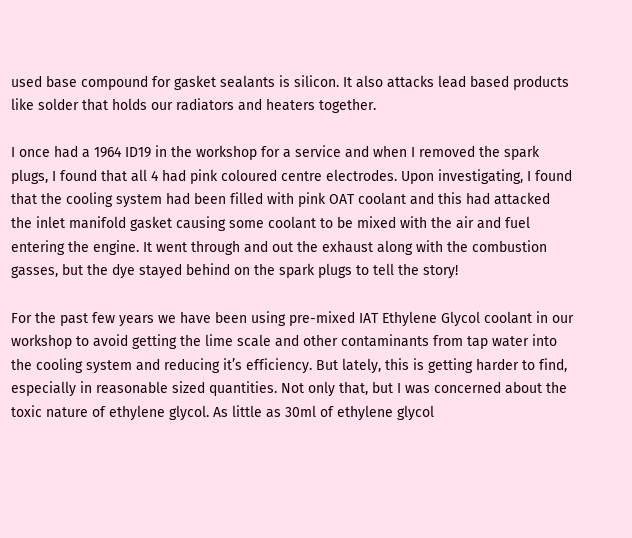used base compound for gasket sealants is silicon. It also attacks lead based products like solder that holds our radiators and heaters together.

I once had a 1964 ID19 in the workshop for a service and when I removed the spark plugs, I found that all 4 had pink coloured centre electrodes. Upon investigating, I found that the cooling system had been filled with pink OAT coolant and this had attacked the inlet manifold gasket causing some coolant to be mixed with the air and fuel entering the engine. It went through and out the exhaust along with the combustion gasses, but the dye stayed behind on the spark plugs to tell the story!

For the past few years we have been using pre-mixed IAT Ethylene Glycol coolant in our workshop to avoid getting the lime scale and other contaminants from tap water into the cooling system and reducing it’s efficiency. But lately, this is getting harder to find, especially in reasonable sized quantities. Not only that, but I was concerned about the toxic nature of ethylene glycol. As little as 30ml of ethylene glycol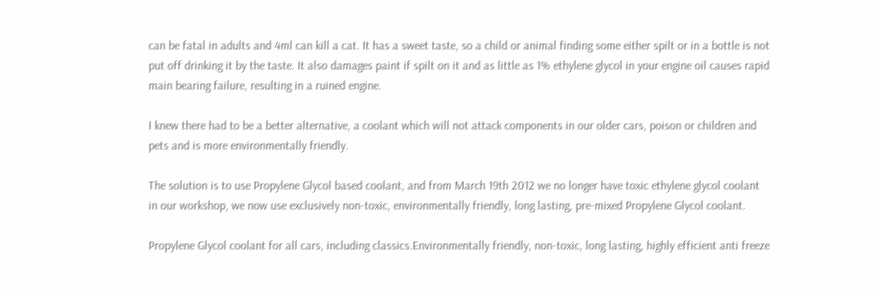can be fatal in adults and 4ml can kill a cat. It has a sweet taste, so a child or animal finding some either spilt or in a bottle is not put off drinking it by the taste. It also damages paint if spilt on it and as little as 1% ethylene glycol in your engine oil causes rapid main bearing failure, resulting in a ruined engine.

I knew there had to be a better alternative, a coolant which will not attack components in our older cars, poison or children and pets and is more environmentally friendly.

The solution is to use Propylene Glycol based coolant, and from March 19th 2012 we no longer have toxic ethylene glycol coolant in our workshop, we now use exclusively non-toxic, environmentally friendly, long lasting, pre-mixed Propylene Glycol coolant.

Propylene Glycol coolant for all cars, including classics.Environmentally friendly, non-toxic, long lasting, highly efficient anti freeze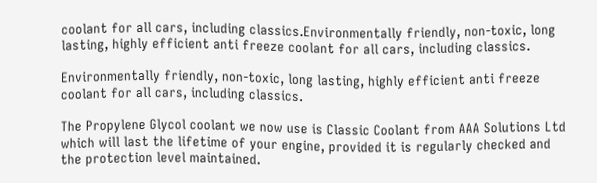coolant for all cars, including classics.Environmentally friendly, non-toxic, long lasting, highly efficient anti freeze coolant for all cars, including classics.

Environmentally friendly, non-toxic, long lasting, highly efficient anti freeze coolant for all cars, including classics.

The Propylene Glycol coolant we now use is Classic Coolant from AAA Solutions Ltd which will last the lifetime of your engine, provided it is regularly checked and the protection level maintained.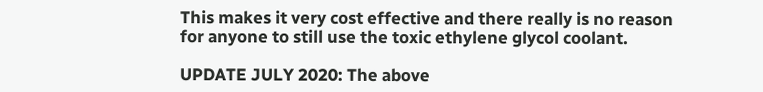This makes it very cost effective and there really is no reason for anyone to still use the toxic ethylene glycol coolant.

UPDATE JULY 2020: The above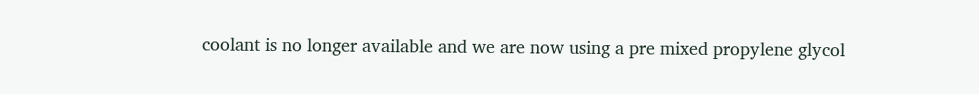coolant is no longer available and we are now using a pre mixed propylene glycol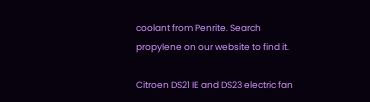coolant from Penrite. Search propylene on our website to find it.

Citroen DS21 IE and DS23 electric fan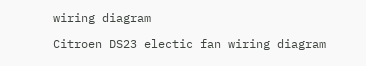wiring diagram

Citroen DS23 electic fan wiring diagram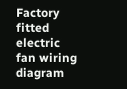Factory fitted electric fan wiring diagram